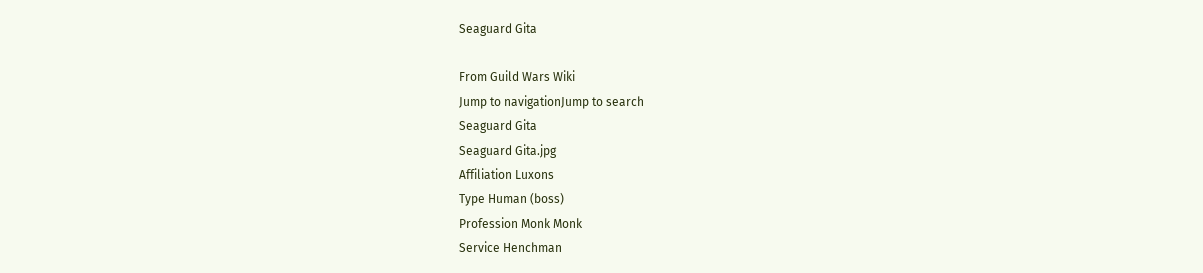Seaguard Gita

From Guild Wars Wiki
Jump to navigationJump to search
Seaguard Gita
Seaguard Gita.jpg
Affiliation Luxons
Type Human (boss)
Profession Monk Monk
Service Henchman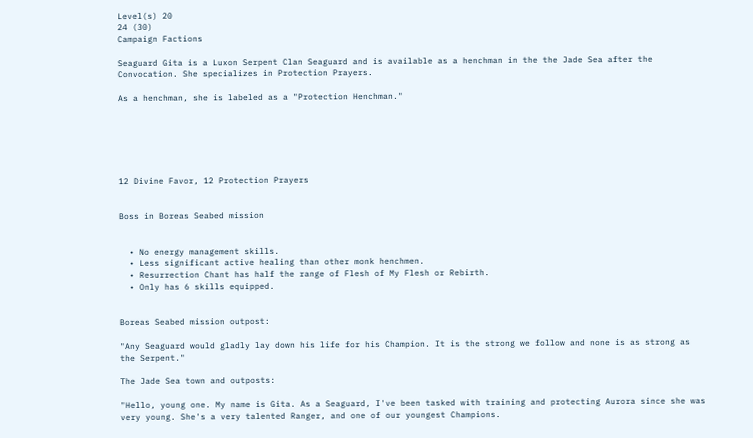Level(s) 20
24 (30)
Campaign Factions

Seaguard Gita is a Luxon Serpent Clan Seaguard and is available as a henchman in the the Jade Sea after the Convocation. She specializes in Protection Prayers.

As a henchman, she is labeled as a "Protection Henchman."






12 Divine Favor, 12 Protection Prayers


Boss in Boreas Seabed mission


  • No energy management skills.
  • Less significant active healing than other monk henchmen.
  • Resurrection Chant has half the range of Flesh of My Flesh or Rebirth.
  • Only has 6 skills equipped.


Boreas Seabed mission outpost:

"Any Seaguard would gladly lay down his life for his Champion. It is the strong we follow and none is as strong as the Serpent."

The Jade Sea town and outposts:

"Hello, young one. My name is Gita. As a Seaguard, I've been tasked with training and protecting Aurora since she was very young. She's a very talented Ranger, and one of our youngest Champions.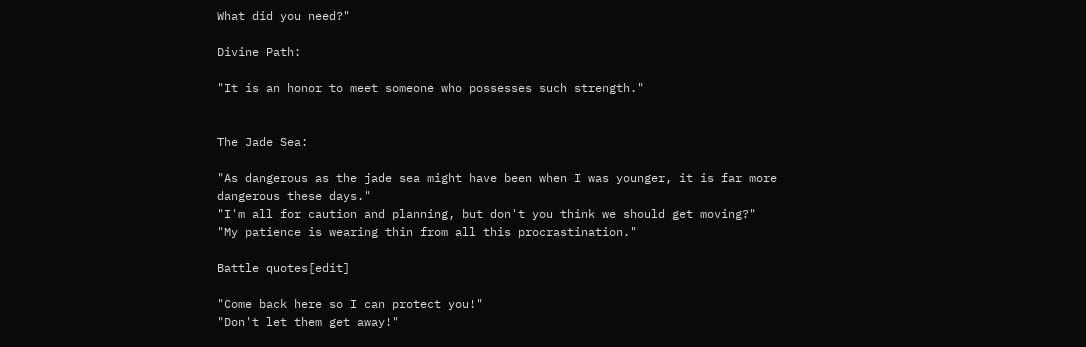What did you need?"

Divine Path:

"It is an honor to meet someone who possesses such strength."


The Jade Sea:

"As dangerous as the jade sea might have been when I was younger, it is far more dangerous these days."
"I'm all for caution and planning, but don't you think we should get moving?"
"My patience is wearing thin from all this procrastination."

Battle quotes[edit]

"Come back here so I can protect you!"
"Don't let them get away!"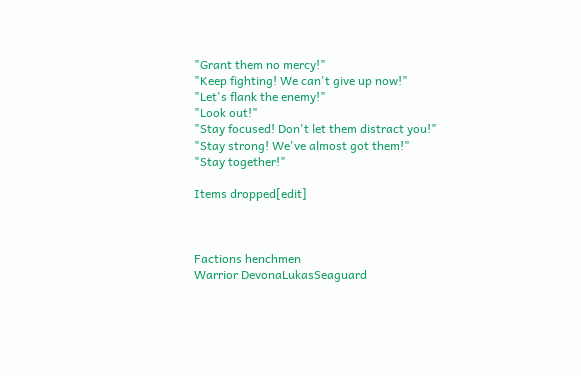"Grant them no mercy!"
"Keep fighting! We can't give up now!"
"Let's flank the enemy!"
"Look out!"
"Stay focused! Don't let them distract you!"
"Stay strong! We've almost got them!"
"Stay together!"

Items dropped[edit]



Factions henchmen
Warrior DevonaLukasSeaguard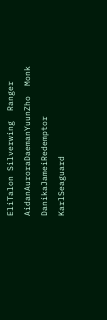EliTalon Silverwing  Ranger AidanAuroraDaemanYuunZho  Monk DanikaJameiRedemptor KarlSeaguard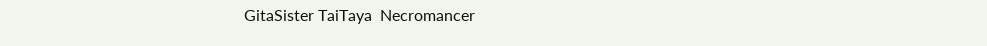GitaSister TaiTaya  Necromancer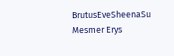BrutusEveSheenaSu  Mesmer Erys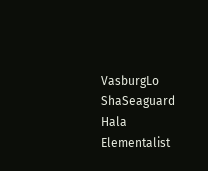VasburgLo ShaSeaguard Hala  Elementalist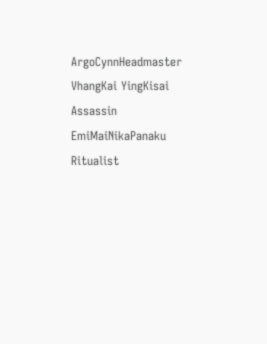ArgoCynnHeadmaster VhangKai YingKisai  Assassin EmiMaiNikaPanaku  Ritualist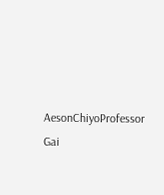AesonChiyoProfessor Gai